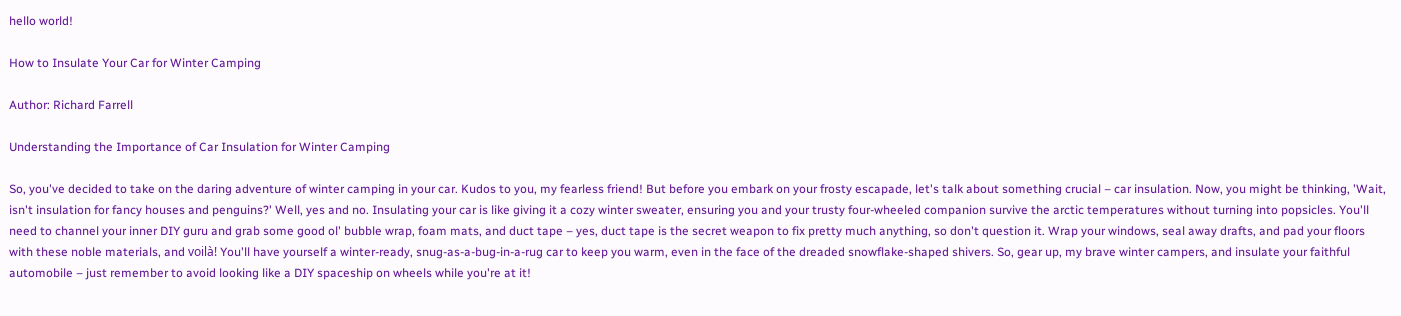hello world!

How to Insulate Your Car for Winter Camping

Author: Richard Farrell

Understanding the Importance of Car Insulation for Winter Camping

So, you've decided to take on the daring adventure of winter camping in your car. Kudos to you, my fearless friend! But before you embark on your frosty escapade, let's talk about something crucial – car insulation. Now, you might be thinking, 'Wait, isn't insulation for fancy houses and penguins?' Well, yes and no. Insulating your car is like giving it a cozy winter sweater, ensuring you and your trusty four-wheeled companion survive the arctic temperatures without turning into popsicles. You'll need to channel your inner DIY guru and grab some good ol' bubble wrap, foam mats, and duct tape – yes, duct tape is the secret weapon to fix pretty much anything, so don't question it. Wrap your windows, seal away drafts, and pad your floors with these noble materials, and voilà! You'll have yourself a winter-ready, snug-as-a-bug-in-a-rug car to keep you warm, even in the face of the dreaded snowflake-shaped shivers. So, gear up, my brave winter campers, and insulate your faithful automobile – just remember to avoid looking like a DIY spaceship on wheels while you're at it!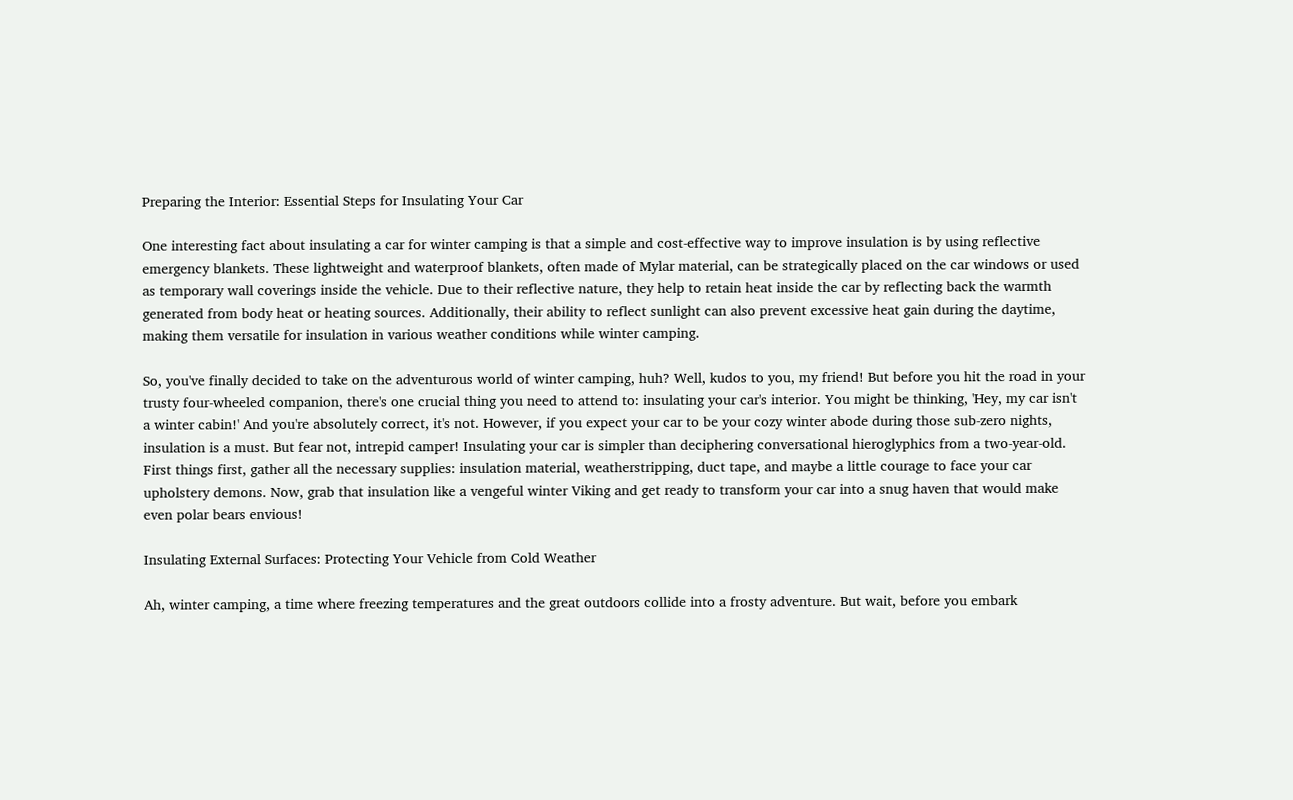Preparing the Interior: Essential Steps for Insulating Your Car

One interesting fact about insulating a car for winter camping is that a simple and cost-effective way to improve insulation is by using reflective emergency blankets. These lightweight and waterproof blankets, often made of Mylar material, can be strategically placed on the car windows or used as temporary wall coverings inside the vehicle. Due to their reflective nature, they help to retain heat inside the car by reflecting back the warmth generated from body heat or heating sources. Additionally, their ability to reflect sunlight can also prevent excessive heat gain during the daytime, making them versatile for insulation in various weather conditions while winter camping.

So, you've finally decided to take on the adventurous world of winter camping, huh? Well, kudos to you, my friend! But before you hit the road in your trusty four-wheeled companion, there's one crucial thing you need to attend to: insulating your car's interior. You might be thinking, 'Hey, my car isn't a winter cabin!' And you're absolutely correct, it's not. However, if you expect your car to be your cozy winter abode during those sub-zero nights, insulation is a must. But fear not, intrepid camper! Insulating your car is simpler than deciphering conversational hieroglyphics from a two-year-old. First things first, gather all the necessary supplies: insulation material, weatherstripping, duct tape, and maybe a little courage to face your car upholstery demons. Now, grab that insulation like a vengeful winter Viking and get ready to transform your car into a snug haven that would make even polar bears envious!

Insulating External Surfaces: Protecting Your Vehicle from Cold Weather

Ah, winter camping, a time where freezing temperatures and the great outdoors collide into a frosty adventure. But wait, before you embark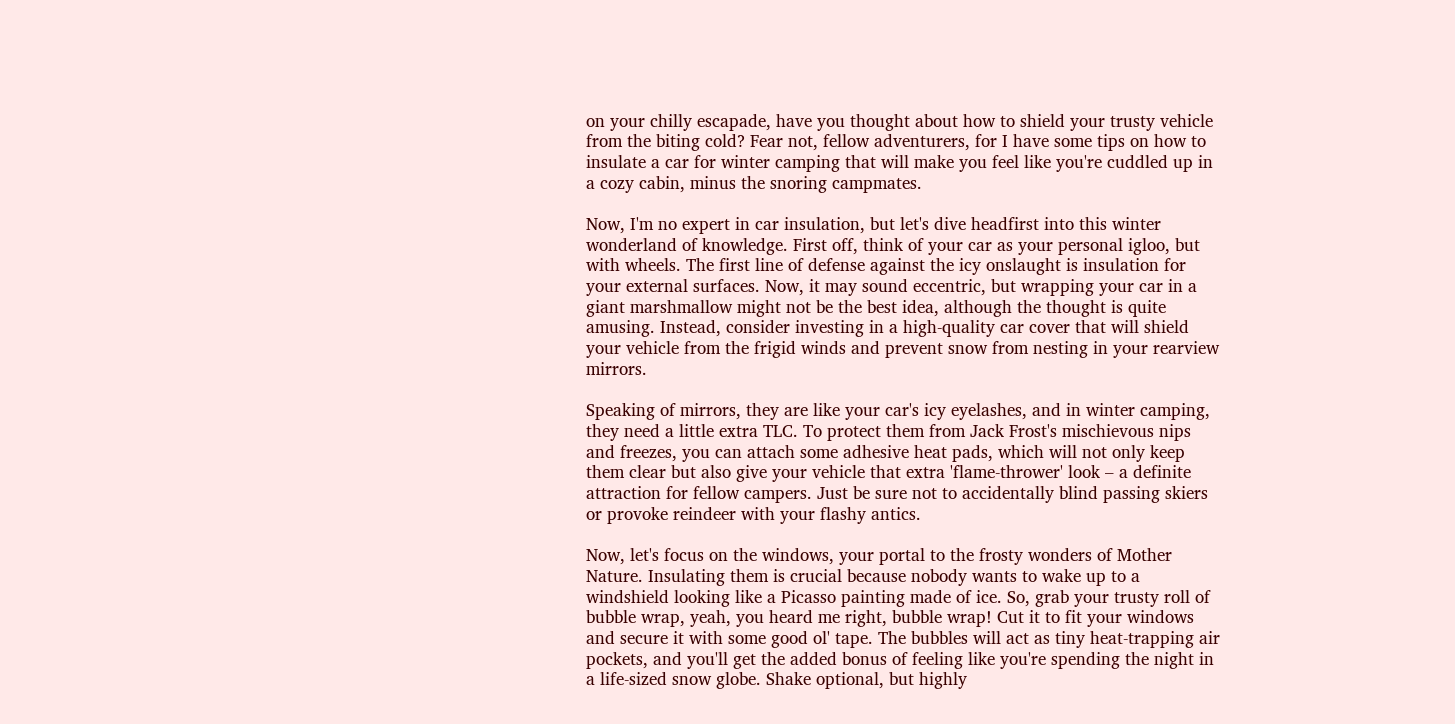on your chilly escapade, have you thought about how to shield your trusty vehicle from the biting cold? Fear not, fellow adventurers, for I have some tips on how to insulate a car for winter camping that will make you feel like you're cuddled up in a cozy cabin, minus the snoring campmates.

Now, I'm no expert in car insulation, but let's dive headfirst into this winter wonderland of knowledge. First off, think of your car as your personal igloo, but with wheels. The first line of defense against the icy onslaught is insulation for your external surfaces. Now, it may sound eccentric, but wrapping your car in a giant marshmallow might not be the best idea, although the thought is quite amusing. Instead, consider investing in a high-quality car cover that will shield your vehicle from the frigid winds and prevent snow from nesting in your rearview mirrors.

Speaking of mirrors, they are like your car's icy eyelashes, and in winter camping, they need a little extra TLC. To protect them from Jack Frost's mischievous nips and freezes, you can attach some adhesive heat pads, which will not only keep them clear but also give your vehicle that extra 'flame-thrower' look – a definite attraction for fellow campers. Just be sure not to accidentally blind passing skiers or provoke reindeer with your flashy antics.

Now, let's focus on the windows, your portal to the frosty wonders of Mother Nature. Insulating them is crucial because nobody wants to wake up to a windshield looking like a Picasso painting made of ice. So, grab your trusty roll of bubble wrap, yeah, you heard me right, bubble wrap! Cut it to fit your windows and secure it with some good ol' tape. The bubbles will act as tiny heat-trapping air pockets, and you'll get the added bonus of feeling like you're spending the night in a life-sized snow globe. Shake optional, but highly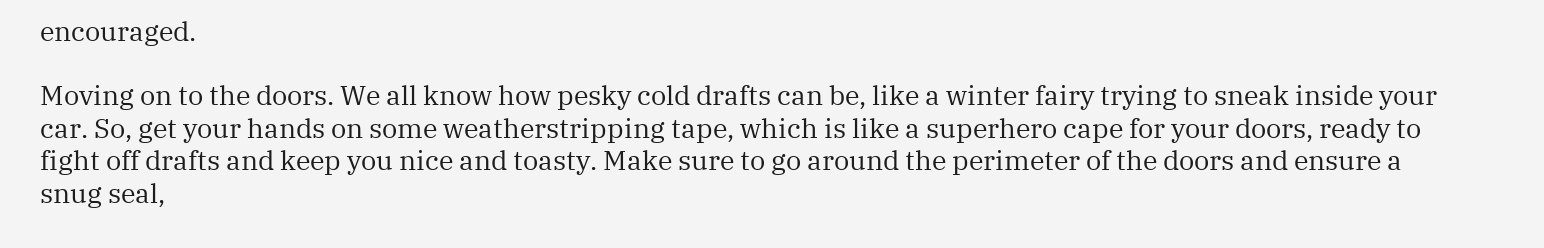encouraged.

Moving on to the doors. We all know how pesky cold drafts can be, like a winter fairy trying to sneak inside your car. So, get your hands on some weatherstripping tape, which is like a superhero cape for your doors, ready to fight off drafts and keep you nice and toasty. Make sure to go around the perimeter of the doors and ensure a snug seal,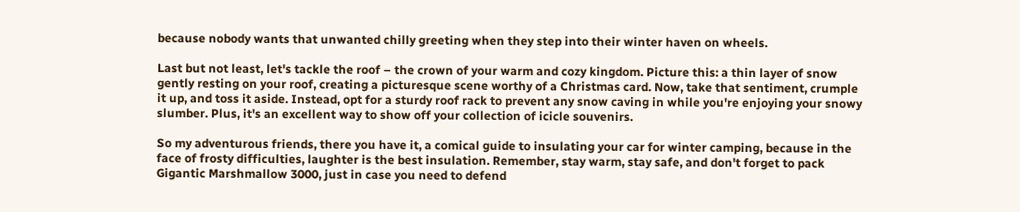because nobody wants that unwanted chilly greeting when they step into their winter haven on wheels.

Last but not least, let's tackle the roof – the crown of your warm and cozy kingdom. Picture this: a thin layer of snow gently resting on your roof, creating a picturesque scene worthy of a Christmas card. Now, take that sentiment, crumple it up, and toss it aside. Instead, opt for a sturdy roof rack to prevent any snow caving in while you're enjoying your snowy slumber. Plus, it's an excellent way to show off your collection of icicle souvenirs.

So my adventurous friends, there you have it, a comical guide to insulating your car for winter camping, because in the face of frosty difficulties, laughter is the best insulation. Remember, stay warm, stay safe, and don't forget to pack Gigantic Marshmallow 3000, just in case you need to defend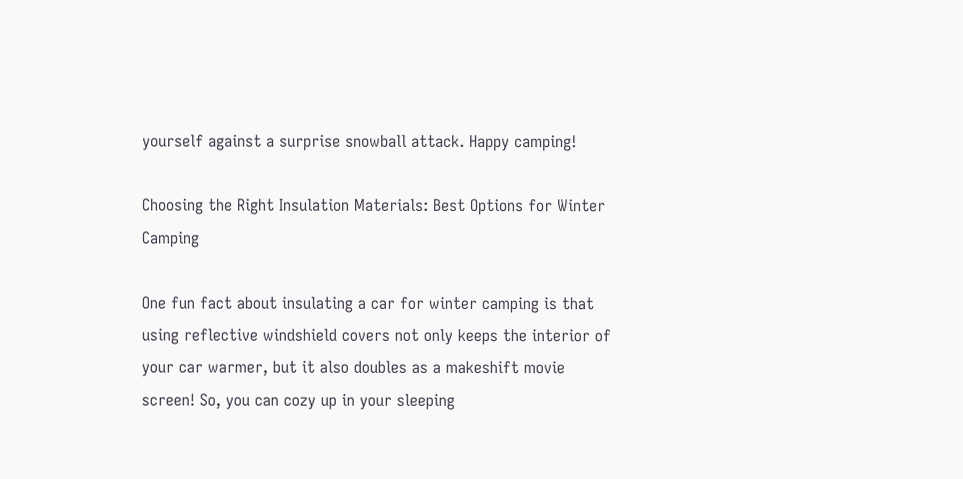yourself against a surprise snowball attack. Happy camping!

Choosing the Right Insulation Materials: Best Options for Winter Camping

One fun fact about insulating a car for winter camping is that using reflective windshield covers not only keeps the interior of your car warmer, but it also doubles as a makeshift movie screen! So, you can cozy up in your sleeping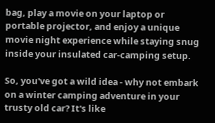bag, play a movie on your laptop or portable projector, and enjoy a unique movie night experience while staying snug inside your insulated car-camping setup.

So, you've got a wild idea - why not embark on a winter camping adventure in your trusty old car? It's like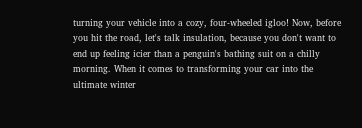turning your vehicle into a cozy, four-wheeled igloo! Now, before you hit the road, let's talk insulation, because you don't want to end up feeling icier than a penguin's bathing suit on a chilly morning. When it comes to transforming your car into the ultimate winter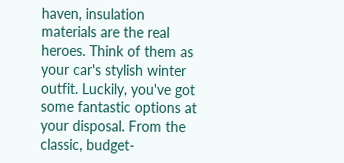haven, insulation materials are the real heroes. Think of them as your car's stylish winter outfit. Luckily, you've got some fantastic options at your disposal. From the classic, budget-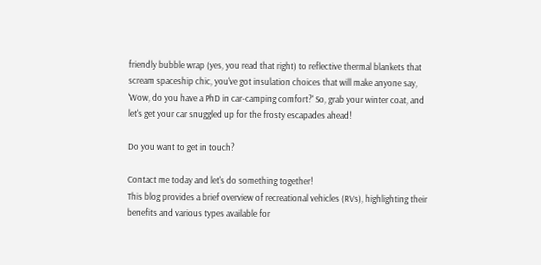friendly bubble wrap (yes, you read that right) to reflective thermal blankets that scream spaceship chic, you've got insulation choices that will make anyone say, 'Wow, do you have a PhD in car-camping comfort?' So, grab your winter coat, and let's get your car snuggled up for the frosty escapades ahead!

Do you want to get in touch?

Contact me today and let's do something together!
This blog provides a brief overview of recreational vehicles (RVs), highlighting their benefits and various types available for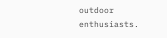outdoor enthusiasts.